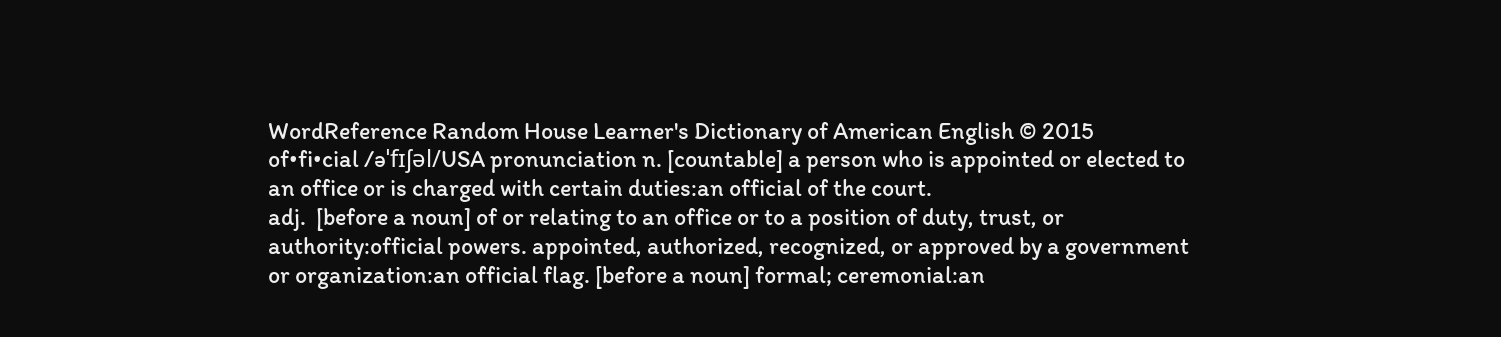WordReference Random House Learner's Dictionary of American English © 2015
of•fi•cial /əˈfɪʃəl/USA pronunciation n. [countable] a person who is appointed or elected to an office or is charged with certain duties:an official of the court.
adj.  [before a noun] of or relating to an office or to a position of duty, trust, or authority:official powers. appointed, authorized, recognized, or approved by a government or organization:an official flag. [before a noun] formal; ceremonial:an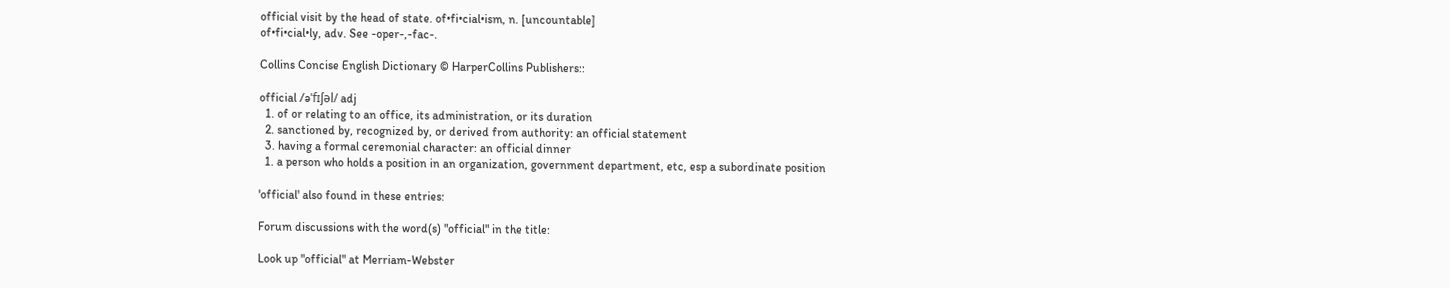official visit by the head of state. of•fi•cial•ism, n. [uncountable]
of•fi•cial•ly, adv. See -oper-,-fac-.

Collins Concise English Dictionary © HarperCollins Publishers::

official /əˈfɪʃəl/ adj
  1. of or relating to an office, its administration, or its duration
  2. sanctioned by, recognized by, or derived from authority: an official statement
  3. having a formal ceremonial character: an official dinner
  1. a person who holds a position in an organization, government department, etc, esp a subordinate position

'official' also found in these entries:

Forum discussions with the word(s) "official" in the title:

Look up "official" at Merriam-Webster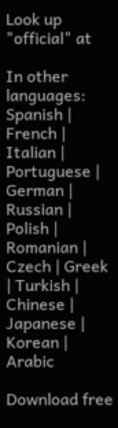Look up "official" at

In other languages: Spanish | French | Italian | Portuguese | German | Russian | Polish | Romanian | Czech | Greek | Turkish | Chinese | Japanese | Korean | Arabic

Download free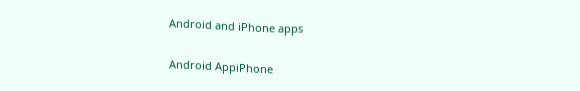Android and iPhone apps

Android AppiPhone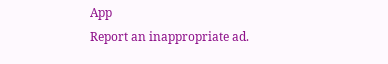App
Report an inappropriate ad.